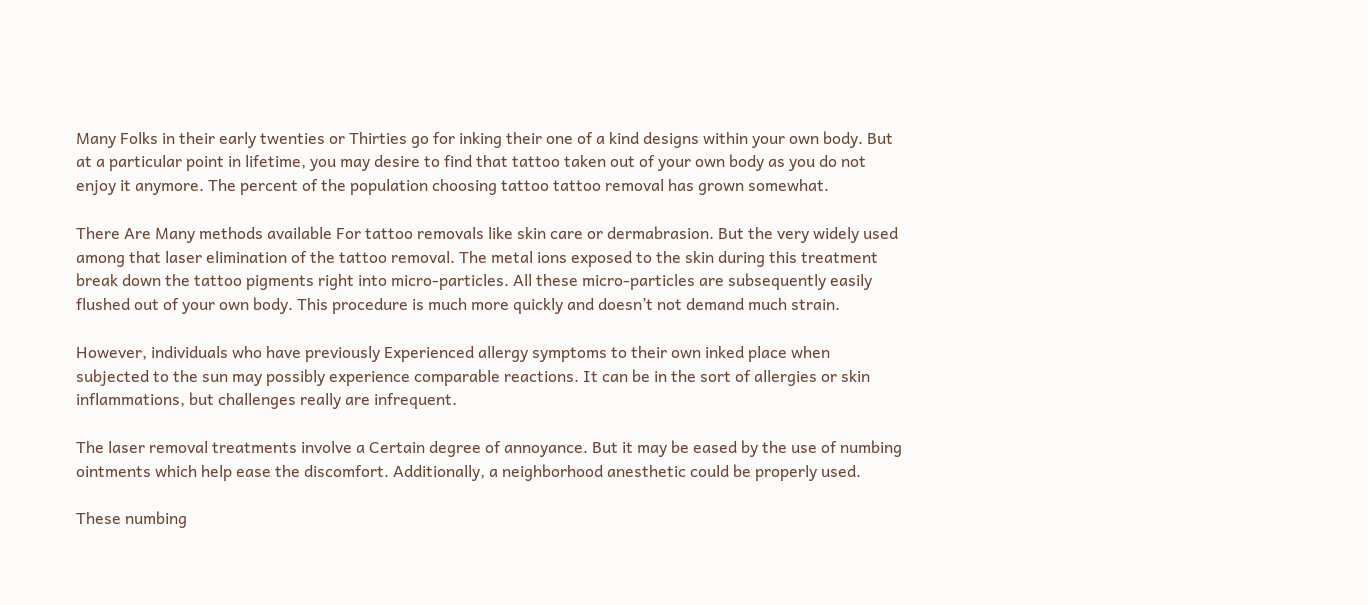Many Folks in their early twenties or Thirties go for inking their one of a kind designs within your own body. But at a particular point in lifetime, you may desire to find that tattoo taken out of your own body as you do not enjoy it anymore. The percent of the population choosing tattoo tattoo removal has grown somewhat.

There Are Many methods available For tattoo removals like skin care or dermabrasion. But the very widely used among that laser elimination of the tattoo removal. The metal ions exposed to the skin during this treatment break down the tattoo pigments right into micro-particles. All these micro-particles are subsequently easily flushed out of your own body. This procedure is much more quickly and doesn’t not demand much strain.

However, individuals who have previously Experienced allergy symptoms to their own inked place when subjected to the sun may possibly experience comparable reactions. It can be in the sort of allergies or skin inflammations, but challenges really are infrequent.

The laser removal treatments involve a Certain degree of annoyance. But it may be eased by the use of numbing ointments which help ease the discomfort. Additionally, a neighborhood anesthetic could be properly used.

These numbing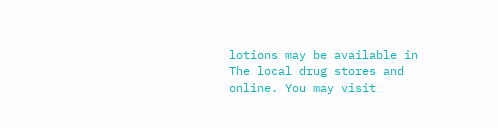lotions may be available in The local drug stores and online. You may visit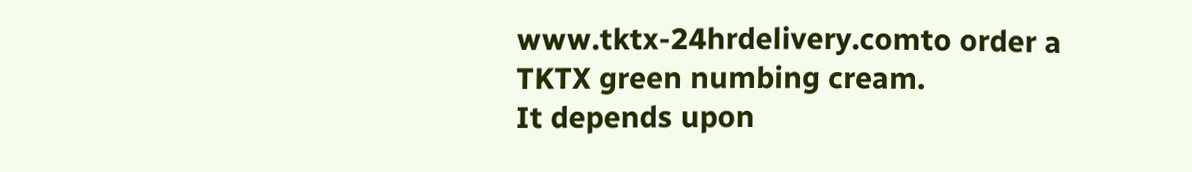www.tktx-24hrdelivery.comto order a TKTX green numbing cream.
It depends upon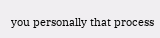you personally that process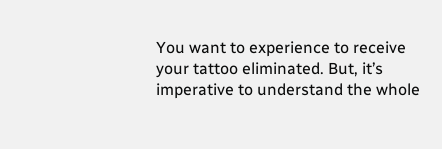You want to experience to receive your tattoo eliminated. But, it’s imperative to understand the whole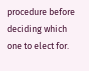procedure before deciding which one to elect for.